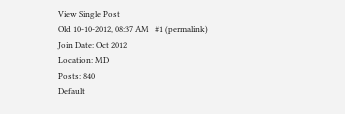View Single Post
Old 10-10-2012, 08:37 AM   #1 (permalink)
Join Date: Oct 2012
Location: MD
Posts: 840
Default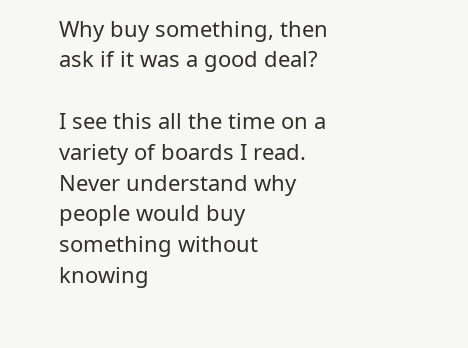Why buy something, then ask if it was a good deal?

I see this all the time on a variety of boards I read. Never understand why people would buy something without knowing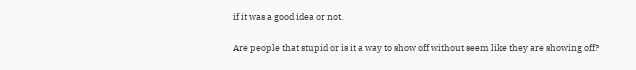if it was a good idea or not.

Are people that stupid or is it a way to show off without seem like they are showing off?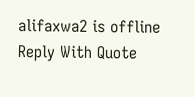alifaxwa2 is offline   Reply With Quote